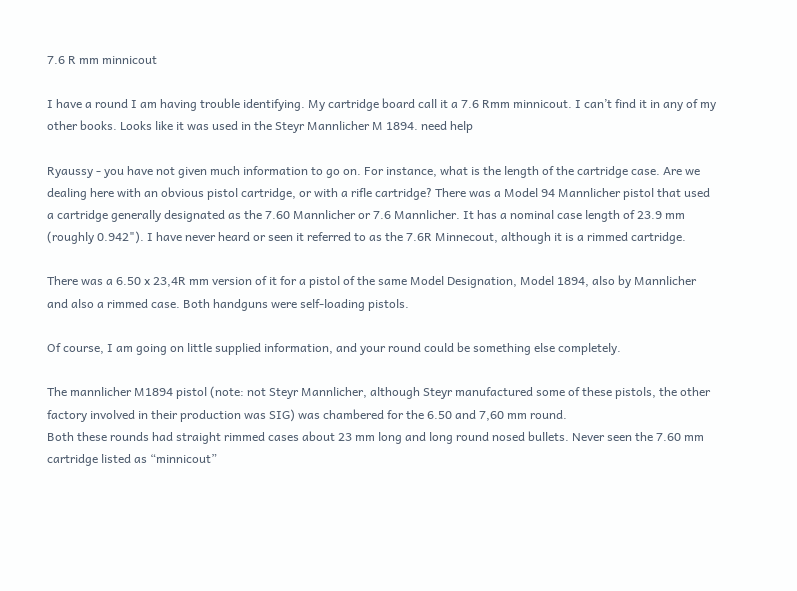7.6 R mm minnicout

I have a round I am having trouble identifying. My cartridge board call it a 7.6 Rmm minnicout. I can’t find it in any of my other books. Looks like it was used in the Steyr Mannlicher M 1894. need help

Ryaussy - you have not given much information to go on. For instance, what is the length of the cartridge case. Are we dealing here with an obvious pistol cartridge, or with a rifle cartridge? There was a Model 94 Mannlicher pistol that used a cartridge generally designated as the 7.60 Mannlicher or 7.6 Mannlicher. It has a nominal case length of 23.9 mm (roughly 0.942"). I have never heard or seen it referred to as the 7.6R Minnecout, although it is a rimmed cartridge.

There was a 6.50 x 23,4R mm version of it for a pistol of the same Model Designation, Model 1894, also by Mannlicher and also a rimmed case. Both handguns were self-loading pistols.

Of course, I am going on little supplied information, and your round could be something else completely.

The mannlicher M1894 pistol (note: not Steyr Mannlicher, although Steyr manufactured some of these pistols, the other factory involved in their production was SIG) was chambered for the 6.50 and 7,60 mm round.
Both these rounds had straight rimmed cases about 23 mm long and long round nosed bullets. Never seen the 7.60 mm cartridge listed as “minnicout”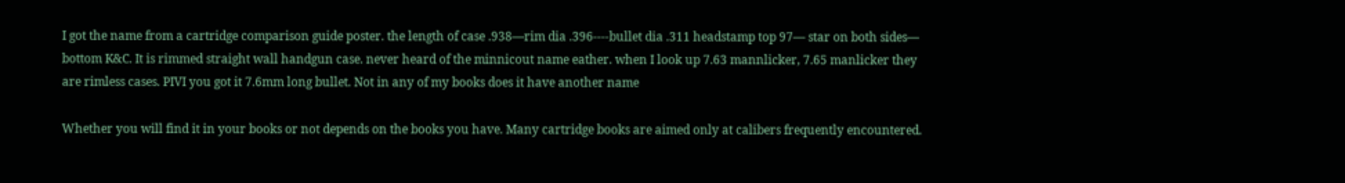I got the name from a cartridge comparison guide poster. the length of case .938—rim dia .396----bullet dia .311 headstamp top 97— star on both sides— bottom K&C. It is rimmed straight wall handgun case. never heard of the minnicout name eather. when I look up 7.63 mannlicker, 7.65 manlicker they are rimless cases. PIVI you got it 7.6mm long bullet. Not in any of my books does it have another name

Whether you will find it in your books or not depends on the books you have. Many cartridge books are aimed only at calibers frequently encountered.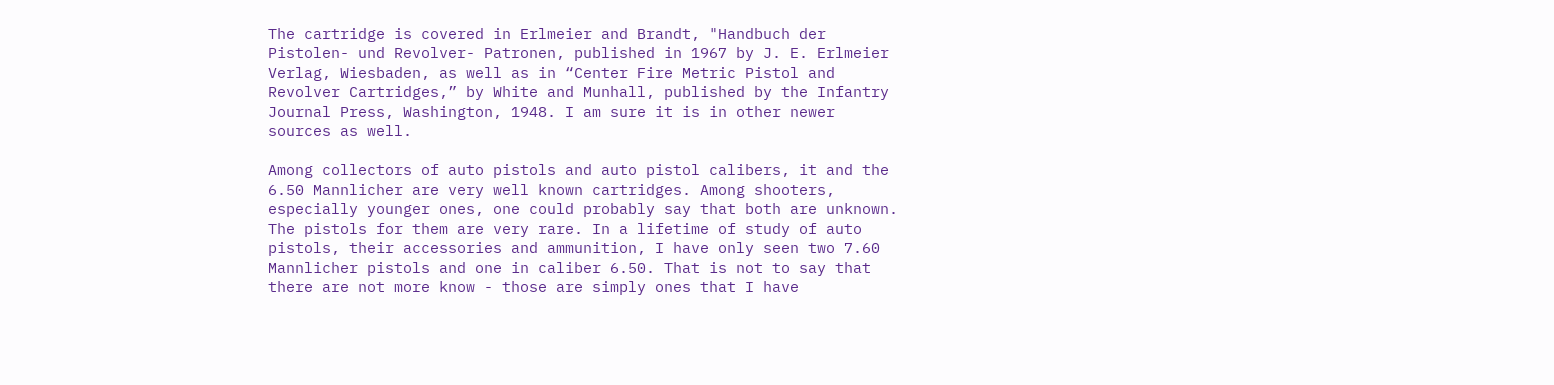The cartridge is covered in Erlmeier and Brandt, "Handbuch der Pistolen- und Revolver- Patronen, published in 1967 by J. E. Erlmeier Verlag, Wiesbaden, as well as in “Center Fire Metric Pistol and Revolver Cartridges,” by White and Munhall, published by the Infantry Journal Press, Washington, 1948. I am sure it is in other newer sources as well.

Among collectors of auto pistols and auto pistol calibers, it and the 6.50 Mannlicher are very well known cartridges. Among shooters, especially younger ones, one could probably say that both are unknown. The pistols for them are very rare. In a lifetime of study of auto pistols, their accessories and ammunition, I have only seen two 7.60 Mannlicher pistols and one in caliber 6.50. That is not to say that there are not more know - those are simply ones that I have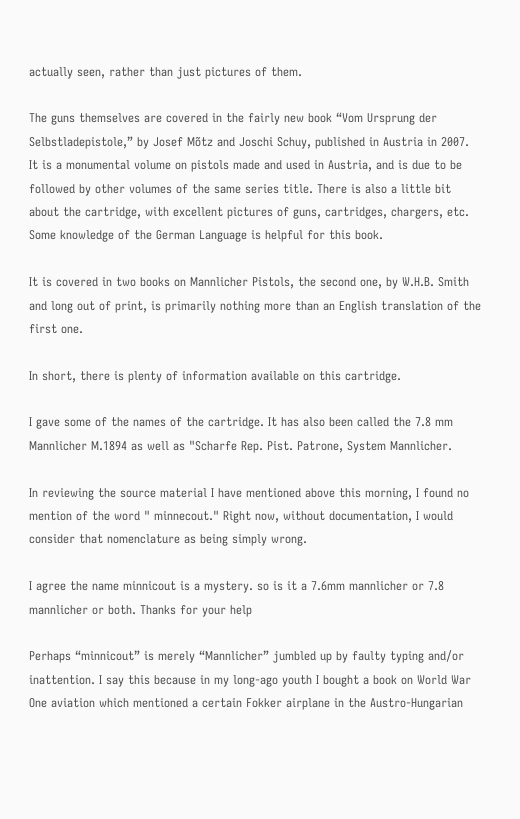actually seen, rather than just pictures of them.

The guns themselves are covered in the fairly new book “Vom Ursprung der Selbstladepistole,” by Josef Mõtz and Joschi Schuy, published in Austria in 2007. It is a monumental volume on pistols made and used in Austria, and is due to be followed by other volumes of the same series title. There is also a little bit about the cartridge, with excellent pictures of guns, cartridges, chargers, etc. Some knowledge of the German Language is helpful for this book.

It is covered in two books on Mannlicher Pistols, the second one, by W.H.B. Smith and long out of print, is primarily nothing more than an English translation of the first one.

In short, there is plenty of information available on this cartridge.

I gave some of the names of the cartridge. It has also been called the 7.8 mm Mannlicher M.1894 as well as "Scharfe Rep. Pist. Patrone, System Mannlicher.

In reviewing the source material I have mentioned above this morning, I found no mention of the word " minnecout." Right now, without documentation, I would consider that nomenclature as being simply wrong.

I agree the name minnicout is a mystery. so is it a 7.6mm mannlicher or 7.8 mannlicher or both. Thanks for your help

Perhaps “minnicout” is merely “Mannlicher” jumbled up by faulty typing and/or inattention. I say this because in my long-ago youth I bought a book on World War One aviation which mentioned a certain Fokker airplane in the Austro-Hungarian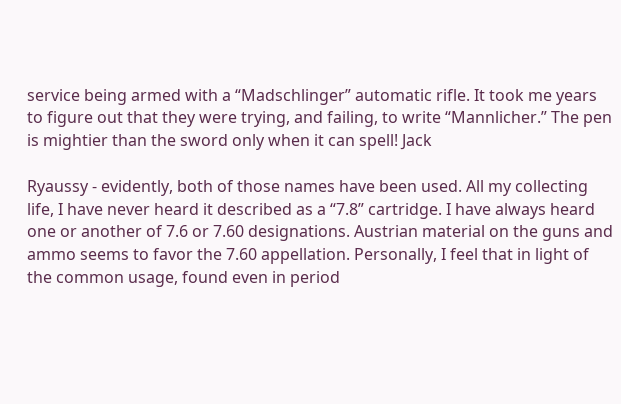service being armed with a “Madschlinger” automatic rifle. It took me years to figure out that they were trying, and failing, to write “Mannlicher.” The pen is mightier than the sword only when it can spell! Jack

Ryaussy - evidently, both of those names have been used. All my collecting life, I have never heard it described as a “7.8” cartridge. I have always heard one or another of 7.6 or 7.60 designations. Austrian material on the guns and ammo seems to favor the 7.60 appellation. Personally, I feel that in light of the common usage, found even in period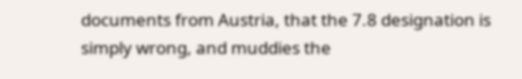documents from Austria, that the 7.8 designation is simply wrong, and muddies the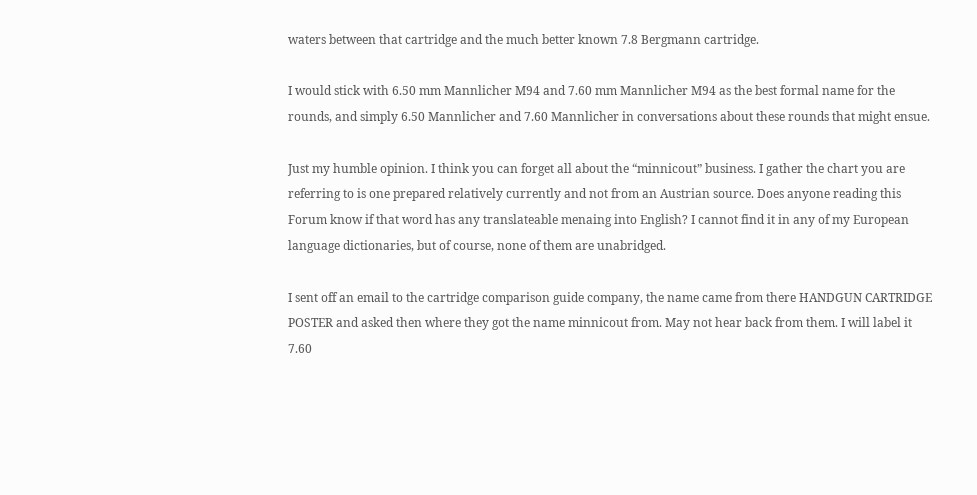waters between that cartridge and the much better known 7.8 Bergmann cartridge.

I would stick with 6.50 mm Mannlicher M94 and 7.60 mm Mannlicher M94 as the best formal name for the rounds, and simply 6.50 Mannlicher and 7.60 Mannlicher in conversations about these rounds that might ensue.

Just my humble opinion. I think you can forget all about the “minnicout” business. I gather the chart you are referring to is one prepared relatively currently and not from an Austrian source. Does anyone reading this Forum know if that word has any translateable menaing into English? I cannot find it in any of my European language dictionaries, but of course, none of them are unabridged.

I sent off an email to the cartridge comparison guide company, the name came from there HANDGUN CARTRIDGE POSTER and asked then where they got the name minnicout from. May not hear back from them. I will label it 7.60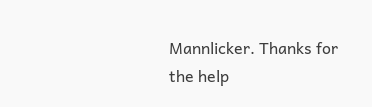Mannlicker. Thanks for the help